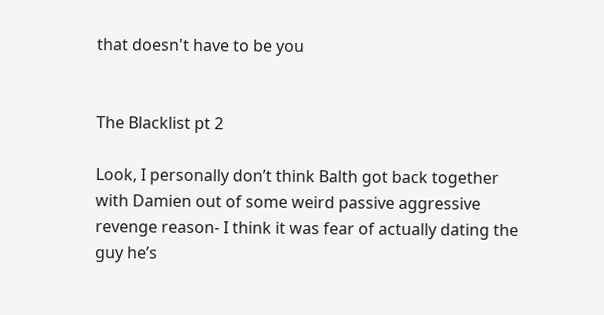that doesn't have to be you


The Blacklist pt 2

Look, I personally don’t think Balth got back together with Damien out of some weird passive aggressive revenge reason- I think it was fear of actually dating the guy he’s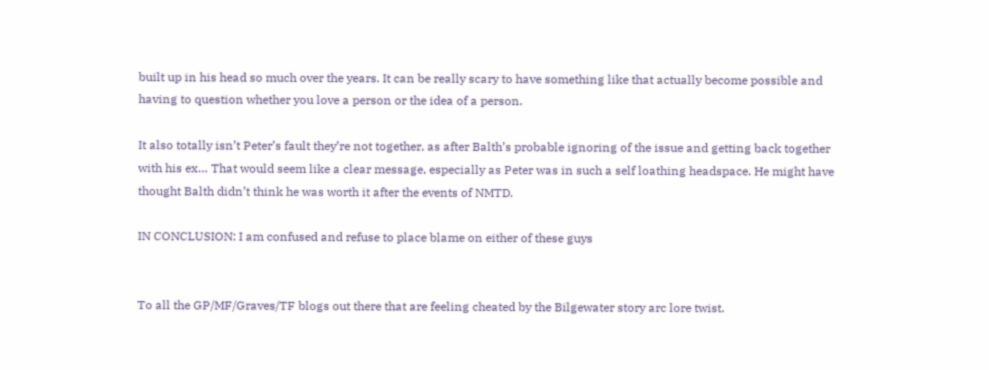built up in his head so much over the years. It can be really scary to have something like that actually become possible and having to question whether you love a person or the idea of a person.

It also totally isn’t Peter’s fault they’re not together, as after Balth’s probable ignoring of the issue and getting back together with his ex… That would seem like a clear message, especially as Peter was in such a self loathing headspace. He might have thought Balth didn’t think he was worth it after the events of NMTD.

IN CONCLUSION: I am confused and refuse to place blame on either of these guys


To all the GP/MF/Graves/TF blogs out there that are feeling cheated by the Bilgewater story arc lore twist.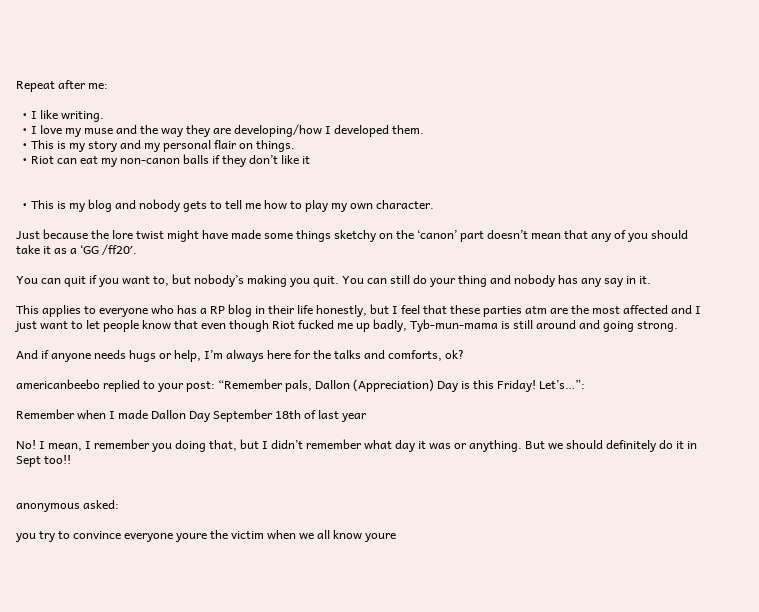Repeat after me:

  • I like writing.
  • I love my muse and the way they are developing/how I developed them.
  • This is my story and my personal flair on things.
  • Riot can eat my non-canon balls if they don’t like it


  • This is my blog and nobody gets to tell me how to play my own character.

Just because the lore twist might have made some things sketchy on the ‘canon’ part doesn’t mean that any of you should take it as a ‘GG /ff20′.

You can quit if you want to, but nobody’s making you quit. You can still do your thing and nobody has any say in it.

This applies to everyone who has a RP blog in their life honestly, but I feel that these parties atm are the most affected and I just want to let people know that even though Riot fucked me up badly, Tyb-mun-mama is still around and going strong.

And if anyone needs hugs or help, I’m always here for the talks and comforts, ok?

americanbeebo replied to your post: “Remember pals, Dallon (Appreciation) Day is this Friday! Let’s…”:

Remember when I made Dallon Day September 18th of last year

No! I mean, I remember you doing that, but I didn’t remember what day it was or anything. But we should definitely do it in Sept too!!


anonymous asked:

you try to convince everyone youre the victim when we all know youre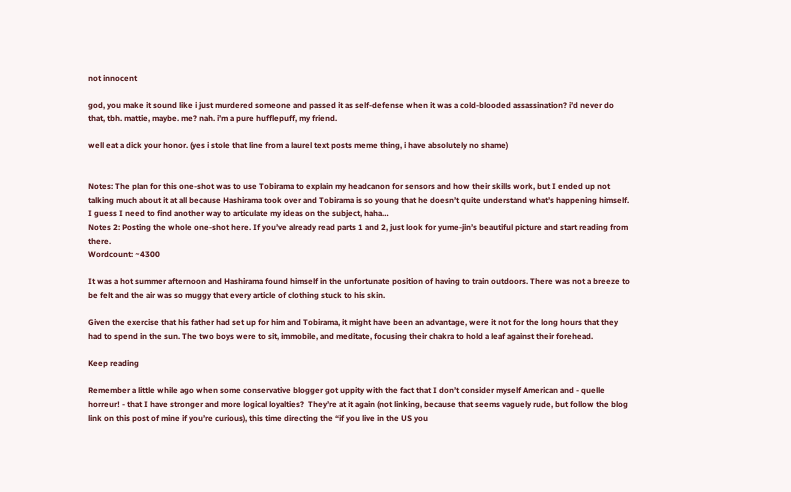not innocent

god, you make it sound like i just murdered someone and passed it as self-defense when it was a cold-blooded assassination? i’d never do that, tbh. mattie, maybe. me? nah. i’m a pure hufflepuff, my friend.

well eat a dick your honor. (yes i stole that line from a laurel text posts meme thing, i have absolutely no shame)


Notes: The plan for this one-shot was to use Tobirama to explain my headcanon for sensors and how their skills work, but I ended up not talking much about it at all because Hashirama took over and Tobirama is so young that he doesn’t quite understand what’s happening himself. I guess I need to find another way to articulate my ideas on the subject, haha…
Notes 2: Posting the whole one-shot here. If you’ve already read parts 1 and 2, just look for yume-jin’s beautiful picture and start reading from there.
Wordcount: ~4300

It was a hot summer afternoon and Hashirama found himself in the unfortunate position of having to train outdoors. There was not a breeze to be felt and the air was so muggy that every article of clothing stuck to his skin.

Given the exercise that his father had set up for him and Tobirama, it might have been an advantage, were it not for the long hours that they had to spend in the sun. The two boys were to sit, immobile, and meditate, focusing their chakra to hold a leaf against their forehead.

Keep reading

Remember a little while ago when some conservative blogger got uppity with the fact that I don’t consider myself American and - quelle horreur! - that I have stronger and more logical loyalties?  They’re at it again (not linking, because that seems vaguely rude, but follow the blog link on this post of mine if you’re curious), this time directing the “if you live in the US you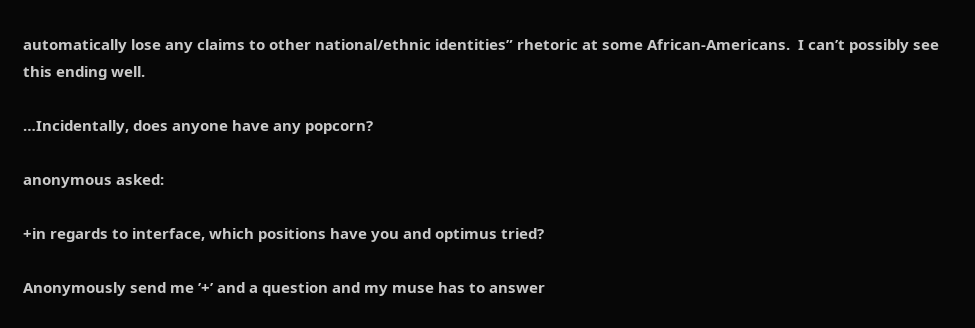automatically lose any claims to other national/ethnic identities” rhetoric at some African-Americans.  I can’t possibly see this ending well.

…Incidentally, does anyone have any popcorn?

anonymous asked:

+in regards to interface, which positions have you and optimus tried?

Anonymously send me ’+’ and a question and my muse has to answer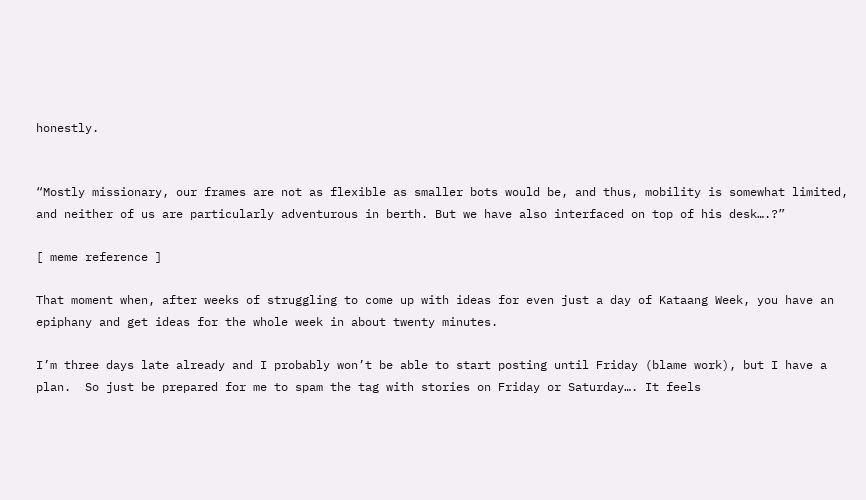honestly.


“Mostly missionary, our frames are not as flexible as smaller bots would be, and thus, mobility is somewhat limited, and neither of us are particularly adventurous in berth. But we have also interfaced on top of his desk….?”

[ meme reference ]

That moment when, after weeks of struggling to come up with ideas for even just a day of Kataang Week, you have an epiphany and get ideas for the whole week in about twenty minutes.

I’m three days late already and I probably won’t be able to start posting until Friday (blame work), but I have a plan.  So just be prepared for me to spam the tag with stories on Friday or Saturday…. It feels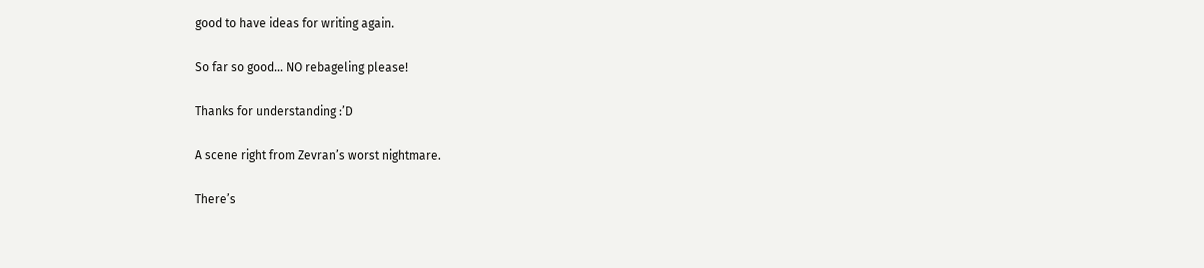good to have ideas for writing again.

So far so good… NO rebageling please!

Thanks for understanding :’D

A scene right from Zevran’s worst nightmare.

There’s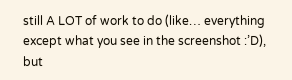still A LOT of work to do (like… everything except what you see in the screenshot :’D), but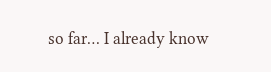so far… I already know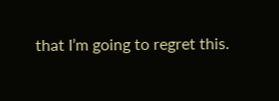that I’m going to regret this.